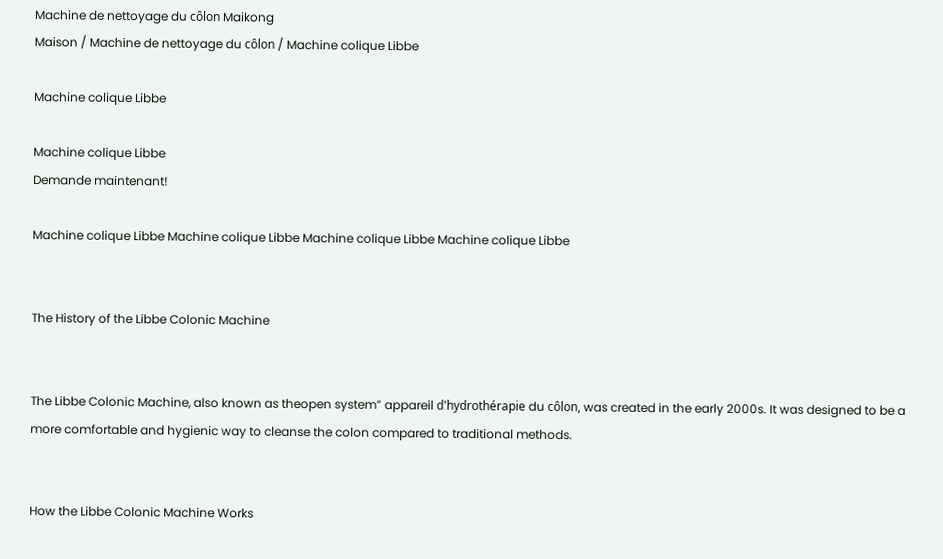Machine de nettoyage du côlon Maikong
Maison / Machine de nettoyage du côlon / Machine colique Libbe

Machine colique Libbe

Machine colique Libbe
Demande maintenant!

Machine colique Libbe Machine colique Libbe Machine colique Libbe Machine colique Libbe


The History of the Libbe Colonic Machine


The Libbe Colonic Machine, also known as theopen system” appareil d'hydrothérapie du côlon, was created in the early 2000s. It was designed to be a more comfortable and hygienic way to cleanse the colon compared to traditional methods.


How the Libbe Colonic Machine Works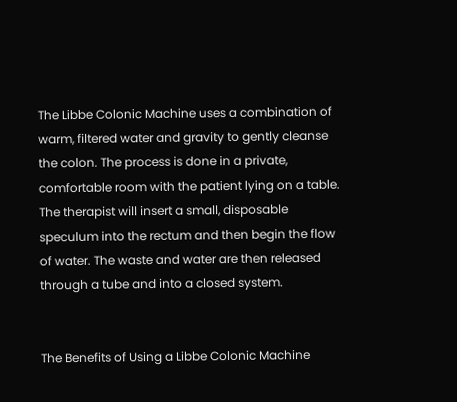The Libbe Colonic Machine uses a combination of warm, filtered water and gravity to gently cleanse the colon. The process is done in a private, comfortable room with the patient lying on a table. The therapist will insert a small, disposable speculum into the rectum and then begin the flow of water. The waste and water are then released through a tube and into a closed system.


The Benefits of Using a Libbe Colonic Machine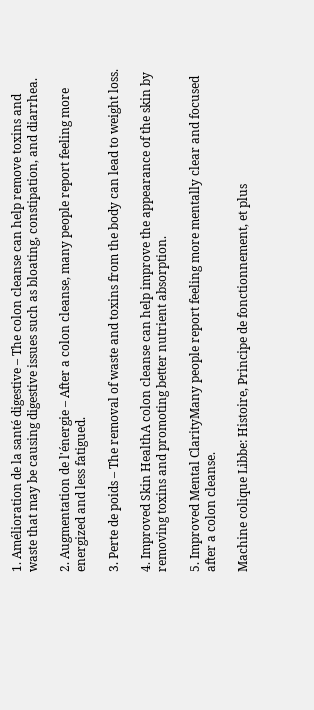1. Amélioration de la santé digestive – The colon cleanse can help remove toxins and waste that may be causing digestive issues such as bloating, constipation, and diarrhea.

2. Augmentation de l'énergie – After a colon cleanse, many people report feeling more energized and less fatigued.

3. Perte de poids – The removal of waste and toxins from the body can lead to weight loss.

4. Improved Skin HealthA colon cleanse can help improve the appearance of the skin by removing toxins and promoting better nutrient absorption.

5. Improved Mental ClarityMany people report feeling more mentally clear and focused after a colon cleanse.

Machine colique Libbe: Histoire, Principe de fonctionnement, et plus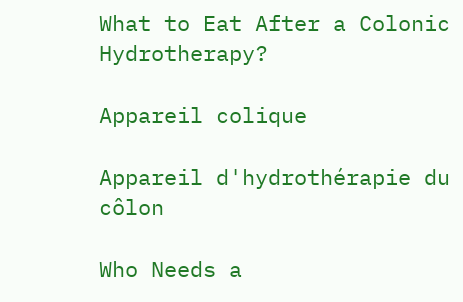What to Eat After a Colonic Hydrotherapy?

Appareil colique

Appareil d'hydrothérapie du côlon

Who Needs a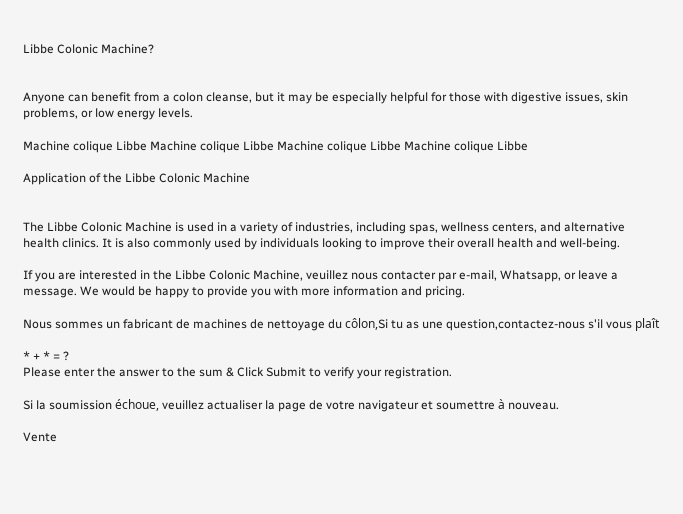Libbe Colonic Machine?


Anyone can benefit from a colon cleanse, but it may be especially helpful for those with digestive issues, skin problems, or low energy levels.

Machine colique Libbe Machine colique Libbe Machine colique Libbe Machine colique Libbe

Application of the Libbe Colonic Machine


The Libbe Colonic Machine is used in a variety of industries, including spas, wellness centers, and alternative health clinics. It is also commonly used by individuals looking to improve their overall health and well-being.

If you are interested in the Libbe Colonic Machine, veuillez nous contacter par e-mail, Whatsapp, or leave a message. We would be happy to provide you with more information and pricing.

Nous sommes un fabricant de machines de nettoyage du côlon,Si tu as une question,contactez-nous s'il vous plaît

* + * = ?
Please enter the answer to the sum & Click Submit to verify your registration.

Si la soumission échoue, veuillez actualiser la page de votre navigateur et soumettre à nouveau.

Vente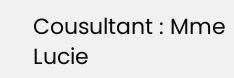Cousultant : Mme Lucie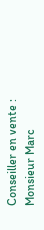Conseiller en vente : Monsieur Marc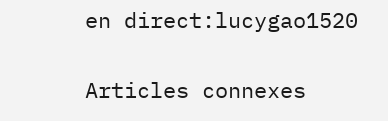en direct:lucygao1520

Articles connexes